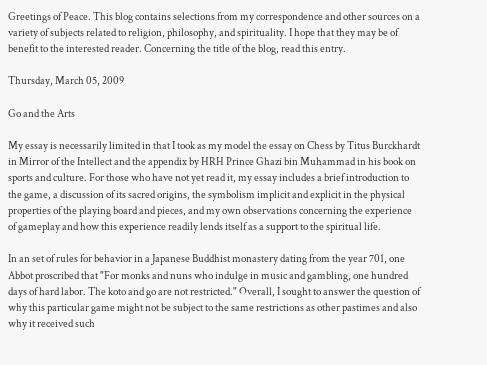Greetings of Peace. This blog contains selections from my correspondence and other sources on a variety of subjects related to religion, philosophy, and spirituality. I hope that they may be of benefit to the interested reader. Concerning the title of the blog, read this entry.

Thursday, March 05, 2009

Go and the Arts

My essay is necessarily limited in that I took as my model the essay on Chess by Titus Burckhardt in Mirror of the Intellect and the appendix by HRH Prince Ghazi bin Muhammad in his book on sports and culture. For those who have not yet read it, my essay includes a brief introduction to the game, a discussion of its sacred origins, the symbolism implicit and explicit in the physical properties of the playing board and pieces, and my own observations concerning the experience of gameplay and how this experience readily lends itself as a support to the spiritual life.

In an set of rules for behavior in a Japanese Buddhist monastery dating from the year 701, one Abbot proscribed that "For monks and nuns who indulge in music and gambling, one hundred days of hard labor. The koto and go are not restricted." Overall, I sought to answer the question of why this particular game might not be subject to the same restrictions as other pastimes and also why it received such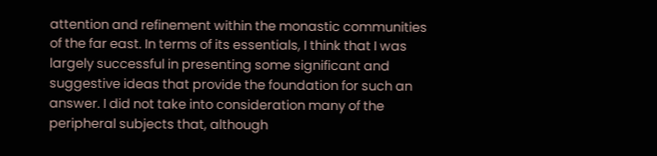attention and refinement within the monastic communities of the far east. In terms of its essentials, I think that I was largely successful in presenting some significant and suggestive ideas that provide the foundation for such an answer. I did not take into consideration many of the peripheral subjects that, although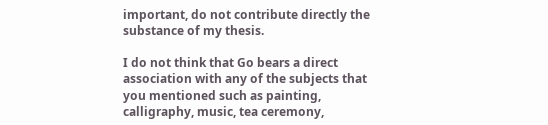important, do not contribute directly the substance of my thesis.

I do not think that Go bears a direct association with any of the subjects that you mentioned such as painting, calligraphy, music, tea ceremony,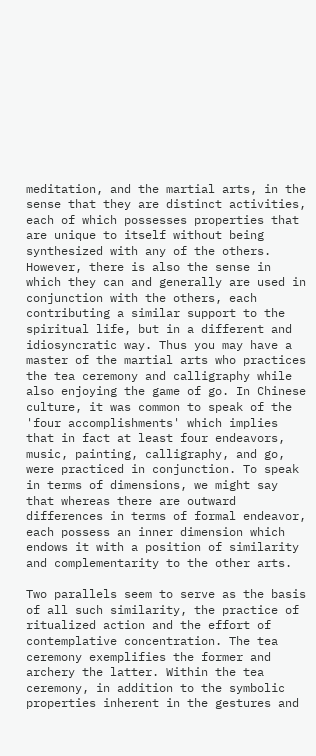meditation, and the martial arts, in the sense that they are distinct activities, each of which possesses properties that are unique to itself without being synthesized with any of the others. However, there is also the sense in which they can and generally are used in conjunction with the others, each contributing a similar support to the spiritual life, but in a different and idiosyncratic way. Thus you may have a master of the martial arts who practices the tea ceremony and calligraphy while also enjoying the game of go. In Chinese culture, it was common to speak of the 'four accomplishments' which implies that in fact at least four endeavors, music, painting, calligraphy, and go, were practiced in conjunction. To speak in terms of dimensions, we might say that whereas there are outward differences in terms of formal endeavor, each possess an inner dimension which endows it with a position of similarity and complementarity to the other arts.

Two parallels seem to serve as the basis of all such similarity, the practice of ritualized action and the effort of contemplative concentration. The tea ceremony exemplifies the former and archery the latter. Within the tea ceremony, in addition to the symbolic properties inherent in the gestures and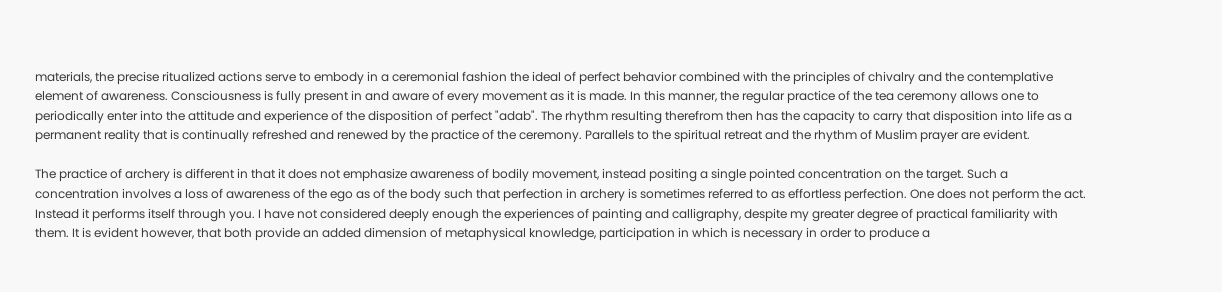materials, the precise ritualized actions serve to embody in a ceremonial fashion the ideal of perfect behavior combined with the principles of chivalry and the contemplative element of awareness. Consciousness is fully present in and aware of every movement as it is made. In this manner, the regular practice of the tea ceremony allows one to periodically enter into the attitude and experience of the disposition of perfect "adab". The rhythm resulting therefrom then has the capacity to carry that disposition into life as a permanent reality that is continually refreshed and renewed by the practice of the ceremony. Parallels to the spiritual retreat and the rhythm of Muslim prayer are evident.

The practice of archery is different in that it does not emphasize awareness of bodily movement, instead positing a single pointed concentration on the target. Such a concentration involves a loss of awareness of the ego as of the body such that perfection in archery is sometimes referred to as effortless perfection. One does not perform the act. Instead it performs itself through you. I have not considered deeply enough the experiences of painting and calligraphy, despite my greater degree of practical familiarity with them. It is evident however, that both provide an added dimension of metaphysical knowledge, participation in which is necessary in order to produce a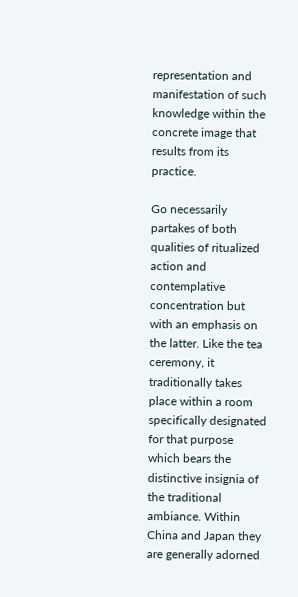representation and manifestation of such knowledge within the concrete image that results from its practice.

Go necessarily partakes of both qualities of ritualized action and contemplative concentration but with an emphasis on the latter. Like the tea ceremony, it traditionally takes place within a room specifically designated for that purpose which bears the distinctive insignia of the traditional ambiance. Within China and Japan they are generally adorned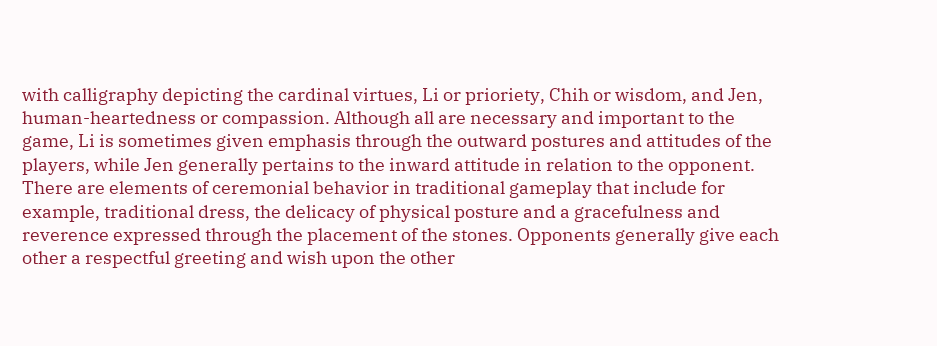with calligraphy depicting the cardinal virtues, Li or prioriety, Chih or wisdom, and Jen, human-heartedness or compassion. Although all are necessary and important to the game, Li is sometimes given emphasis through the outward postures and attitudes of the players, while Jen generally pertains to the inward attitude in relation to the opponent. There are elements of ceremonial behavior in traditional gameplay that include for example, traditional dress, the delicacy of physical posture and a gracefulness and reverence expressed through the placement of the stones. Opponents generally give each other a respectful greeting and wish upon the other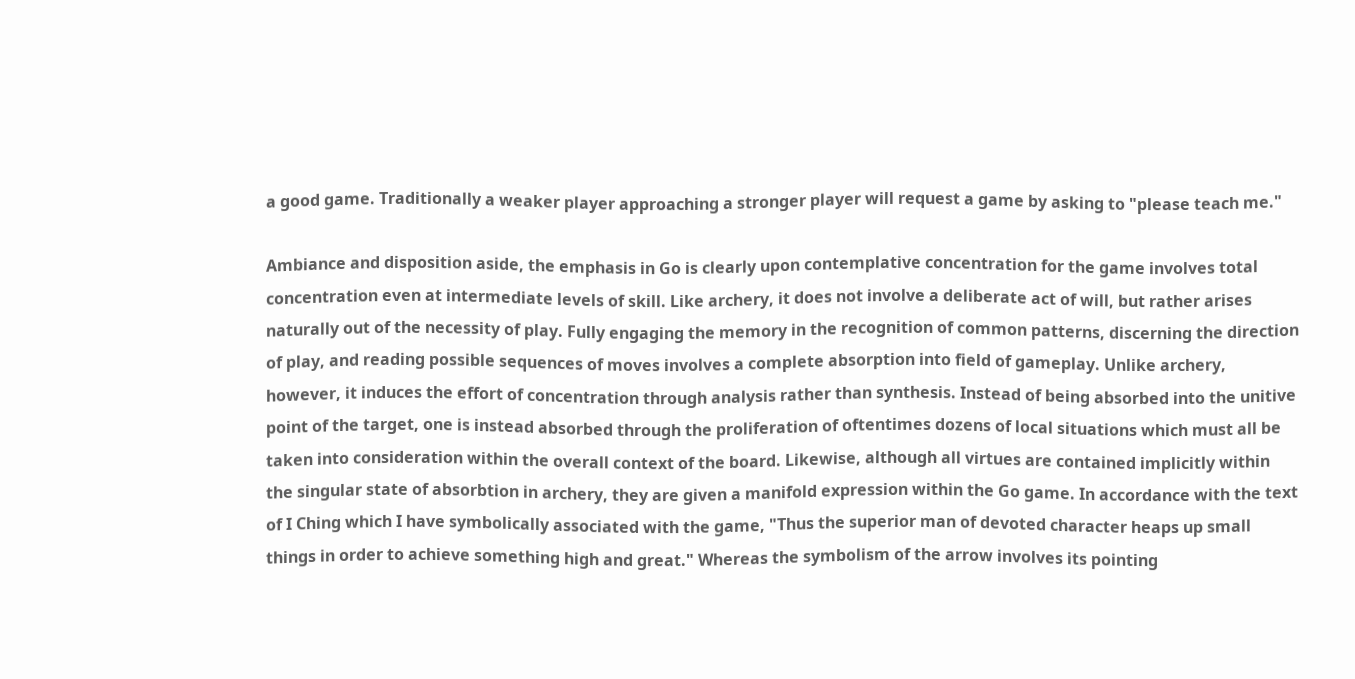a good game. Traditionally a weaker player approaching a stronger player will request a game by asking to "please teach me."

Ambiance and disposition aside, the emphasis in Go is clearly upon contemplative concentration for the game involves total concentration even at intermediate levels of skill. Like archery, it does not involve a deliberate act of will, but rather arises naturally out of the necessity of play. Fully engaging the memory in the recognition of common patterns, discerning the direction of play, and reading possible sequences of moves involves a complete absorption into field of gameplay. Unlike archery, however, it induces the effort of concentration through analysis rather than synthesis. Instead of being absorbed into the unitive point of the target, one is instead absorbed through the proliferation of oftentimes dozens of local situations which must all be taken into consideration within the overall context of the board. Likewise, although all virtues are contained implicitly within the singular state of absorbtion in archery, they are given a manifold expression within the Go game. In accordance with the text of I Ching which I have symbolically associated with the game, "Thus the superior man of devoted character heaps up small things in order to achieve something high and great." Whereas the symbolism of the arrow involves its pointing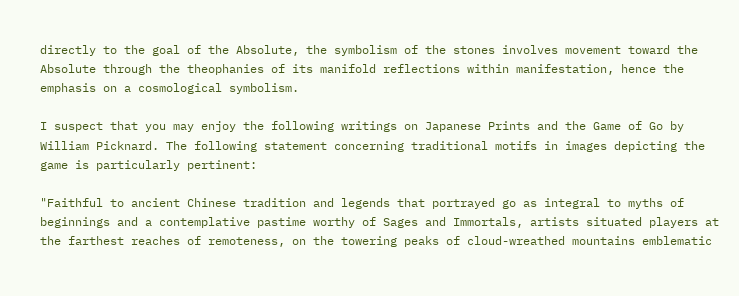directly to the goal of the Absolute, the symbolism of the stones involves movement toward the Absolute through the theophanies of its manifold reflections within manifestation, hence the emphasis on a cosmological symbolism.

I suspect that you may enjoy the following writings on Japanese Prints and the Game of Go by William Picknard. The following statement concerning traditional motifs in images depicting the game is particularly pertinent:

"Faithful to ancient Chinese tradition and legends that portrayed go as integral to myths of beginnings and a contemplative pastime worthy of Sages and Immortals, artists situated players at the farthest reaches of remoteness, on the towering peaks of cloud-wreathed mountains emblematic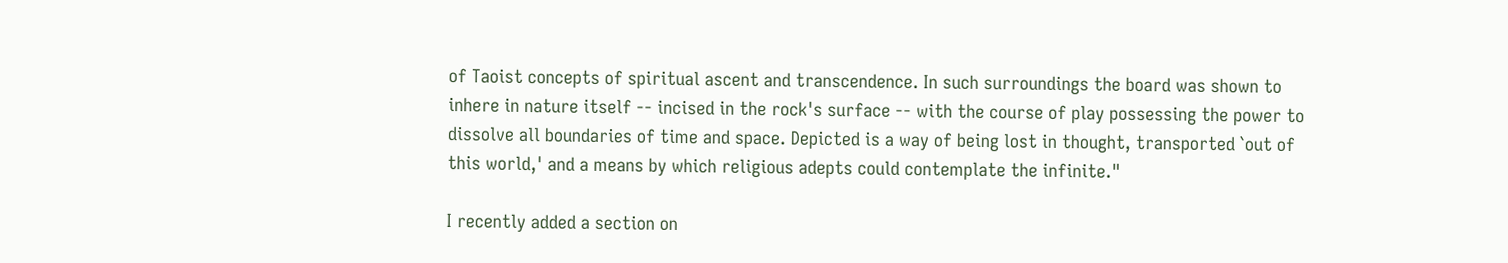of Taoist concepts of spiritual ascent and transcendence. In such surroundings the board was shown to inhere in nature itself -- incised in the rock's surface -- with the course of play possessing the power to dissolve all boundaries of time and space. Depicted is a way of being lost in thought, transported `out of this world,' and a means by which religious adepts could contemplate the infinite."

I recently added a section on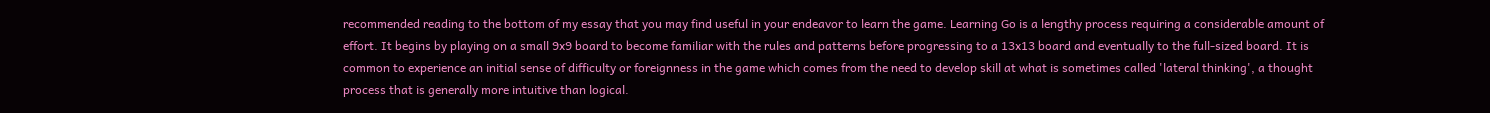recommended reading to the bottom of my essay that you may find useful in your endeavor to learn the game. Learning Go is a lengthy process requiring a considerable amount of effort. It begins by playing on a small 9x9 board to become familiar with the rules and patterns before progressing to a 13x13 board and eventually to the full-sized board. It is common to experience an initial sense of difficulty or foreignness in the game which comes from the need to develop skill at what is sometimes called 'lateral thinking', a thought process that is generally more intuitive than logical.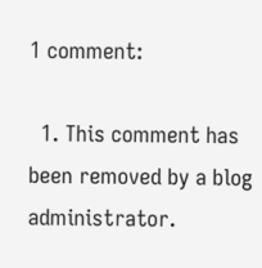1 comment:

  1. This comment has been removed by a blog administrator.